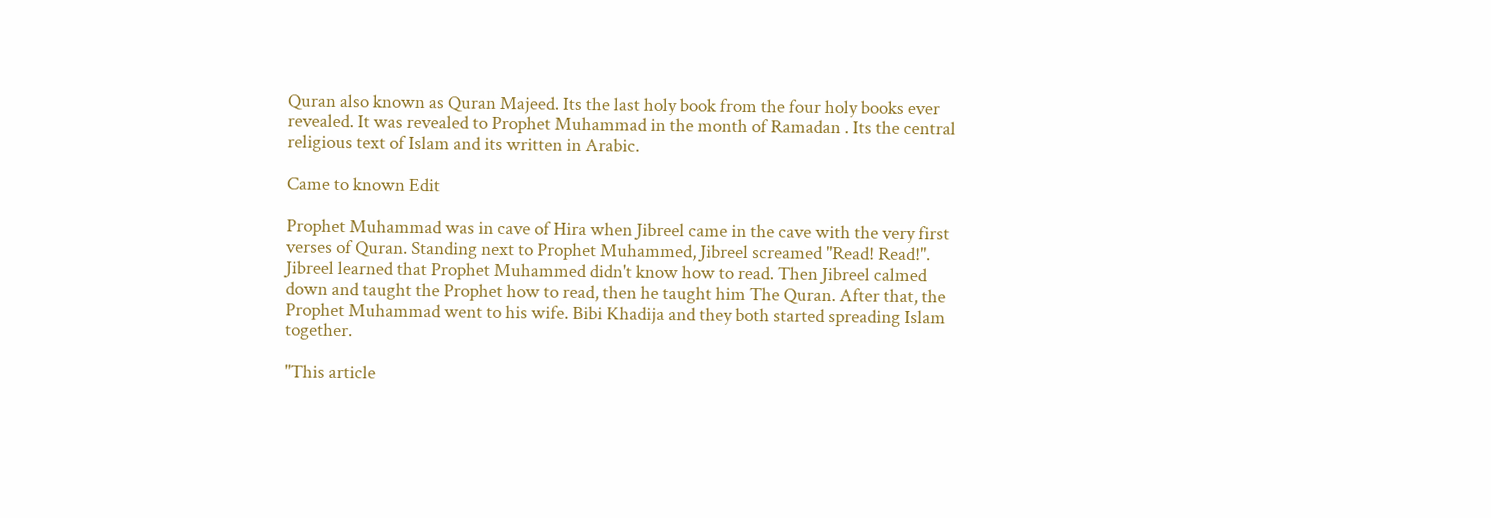Quran also known as Quran Majeed. Its the last holy book from the four holy books ever revealed. It was revealed to Prophet Muhammad in the month of Ramadan . Its the central religious text of Islam and its written in Arabic.

Came to known Edit

Prophet Muhammad was in cave of Hira when Jibreel came in the cave with the very first verses of Quran. Standing next to Prophet Muhammed, Jibreel screamed "Read! Read!". Jibreel learned that Prophet Muhammed didn't know how to read. Then Jibreel calmed down and taught the Prophet how to read, then he taught him The Quran. After that, the Prophet Muhammad went to his wife. Bibi Khadija and they both started spreading Islam together.

"This article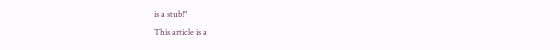is a stub!"
This article is a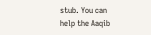stub. You can help the Aaqib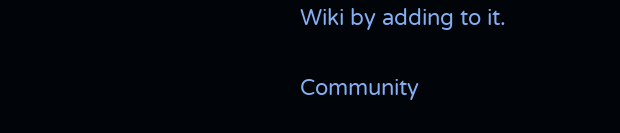Wiki by adding to it.

Community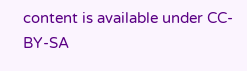content is available under CC-BY-SA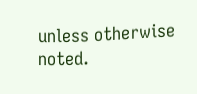unless otherwise noted.